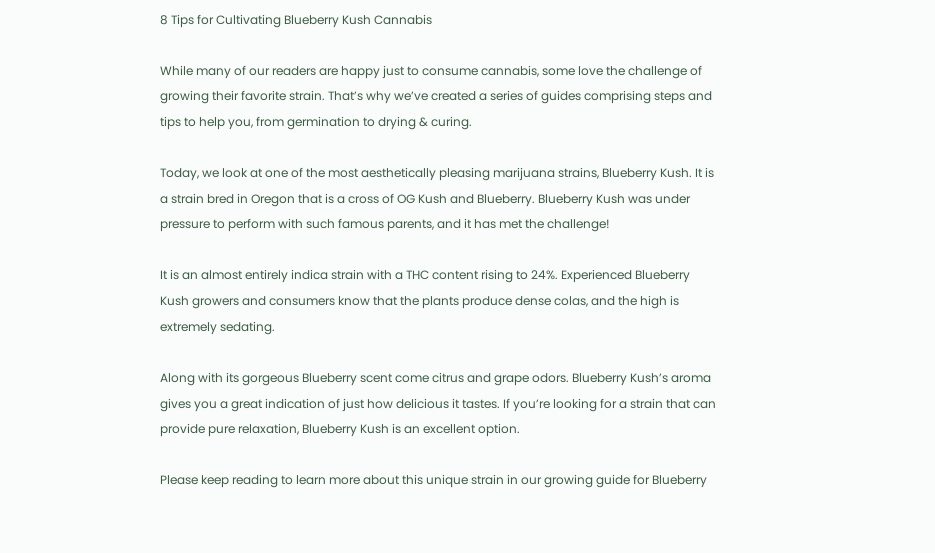8 Tips for Cultivating Blueberry Kush Cannabis

While many of our readers are happy just to consume cannabis, some love the challenge of growing their favorite strain. That’s why we’ve created a series of guides comprising steps and tips to help you, from germination to drying & curing.

Today, we look at one of the most aesthetically pleasing marijuana strains, Blueberry Kush. It is a strain bred in Oregon that is a cross of OG Kush and Blueberry. Blueberry Kush was under pressure to perform with such famous parents, and it has met the challenge!

It is an almost entirely indica strain with a THC content rising to 24%. Experienced Blueberry Kush growers and consumers know that the plants produce dense colas, and the high is extremely sedating.

Along with its gorgeous Blueberry scent come citrus and grape odors. Blueberry Kush’s aroma gives you a great indication of just how delicious it tastes. If you’re looking for a strain that can provide pure relaxation, Blueberry Kush is an excellent option.

Please keep reading to learn more about this unique strain in our growing guide for Blueberry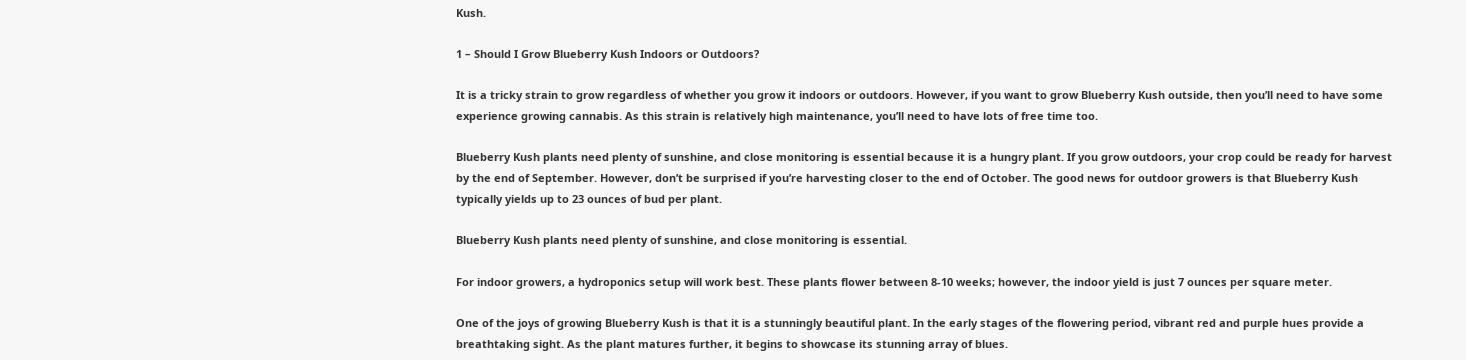Kush.

1 – Should I Grow Blueberry Kush Indoors or Outdoors?

It is a tricky strain to grow regardless of whether you grow it indoors or outdoors. However, if you want to grow Blueberry Kush outside, then you’ll need to have some experience growing cannabis. As this strain is relatively high maintenance, you’ll need to have lots of free time too.

Blueberry Kush plants need plenty of sunshine, and close monitoring is essential because it is a hungry plant. If you grow outdoors, your crop could be ready for harvest by the end of September. However, don’t be surprised if you’re harvesting closer to the end of October. The good news for outdoor growers is that Blueberry Kush typically yields up to 23 ounces of bud per plant.

Blueberry Kush plants need plenty of sunshine, and close monitoring is essential.

For indoor growers, a hydroponics setup will work best. These plants flower between 8-10 weeks; however, the indoor yield is just 7 ounces per square meter.

One of the joys of growing Blueberry Kush is that it is a stunningly beautiful plant. In the early stages of the flowering period, vibrant red and purple hues provide a breathtaking sight. As the plant matures further, it begins to showcase its stunning array of blues.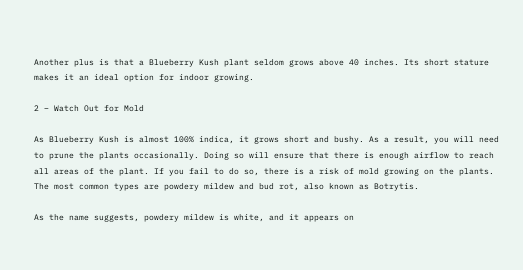Another plus is that a Blueberry Kush plant seldom grows above 40 inches. Its short stature makes it an ideal option for indoor growing.

2 – Watch Out for Mold

As Blueberry Kush is almost 100% indica, it grows short and bushy. As a result, you will need to prune the plants occasionally. Doing so will ensure that there is enough airflow to reach all areas of the plant. If you fail to do so, there is a risk of mold growing on the plants. The most common types are powdery mildew and bud rot, also known as Botrytis.

As the name suggests, powdery mildew is white, and it appears on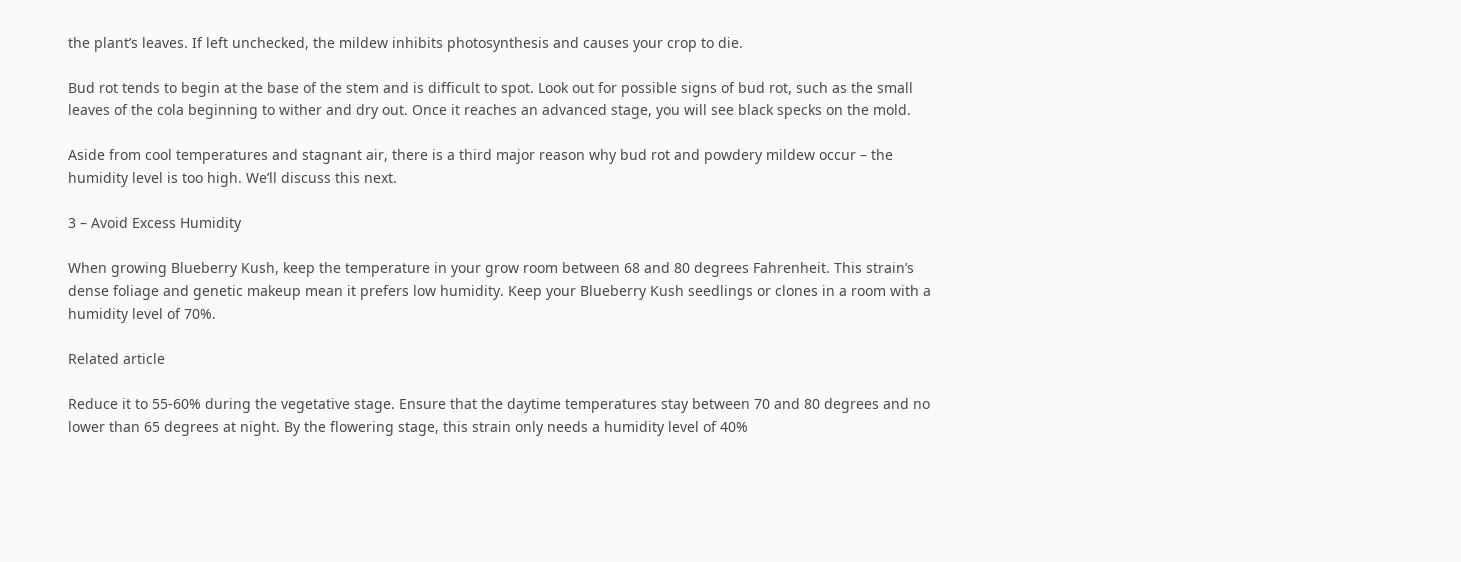the plant’s leaves. If left unchecked, the mildew inhibits photosynthesis and causes your crop to die.

Bud rot tends to begin at the base of the stem and is difficult to spot. Look out for possible signs of bud rot, such as the small leaves of the cola beginning to wither and dry out. Once it reaches an advanced stage, you will see black specks on the mold.

Aside from cool temperatures and stagnant air, there is a third major reason why bud rot and powdery mildew occur – the humidity level is too high. We’ll discuss this next.

3 – Avoid Excess Humidity

When growing Blueberry Kush, keep the temperature in your grow room between 68 and 80 degrees Fahrenheit. This strain’s dense foliage and genetic makeup mean it prefers low humidity. Keep your Blueberry Kush seedlings or clones in a room with a humidity level of 70%.

Related article

Reduce it to 55-60% during the vegetative stage. Ensure that the daytime temperatures stay between 70 and 80 degrees and no lower than 65 degrees at night. By the flowering stage, this strain only needs a humidity level of 40%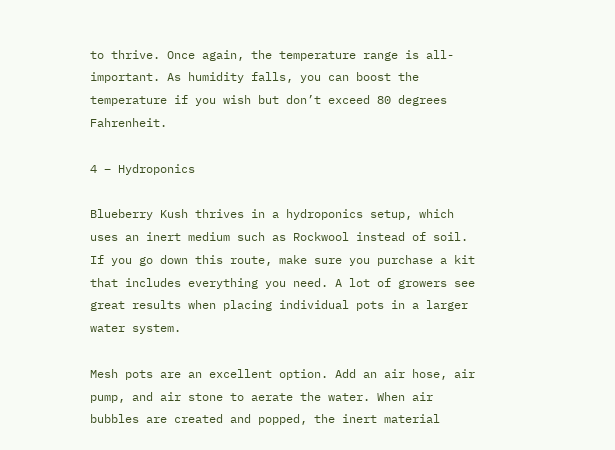to thrive. Once again, the temperature range is all-important. As humidity falls, you can boost the temperature if you wish but don’t exceed 80 degrees Fahrenheit.

4 – Hydroponics

Blueberry Kush thrives in a hydroponics setup, which uses an inert medium such as Rockwool instead of soil. If you go down this route, make sure you purchase a kit that includes everything you need. A lot of growers see great results when placing individual pots in a larger water system.

Mesh pots are an excellent option. Add an air hose, air pump, and air stone to aerate the water. When air bubbles are created and popped, the inert material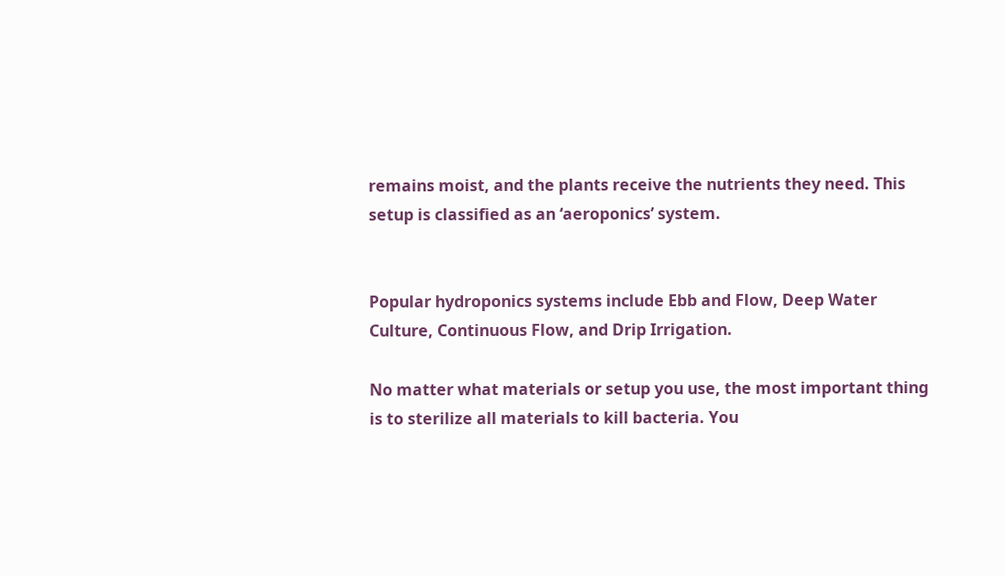remains moist, and the plants receive the nutrients they need. This setup is classified as an ‘aeroponics’ system.


Popular hydroponics systems include Ebb and Flow, Deep Water Culture, Continuous Flow, and Drip Irrigation.

No matter what materials or setup you use, the most important thing is to sterilize all materials to kill bacteria. You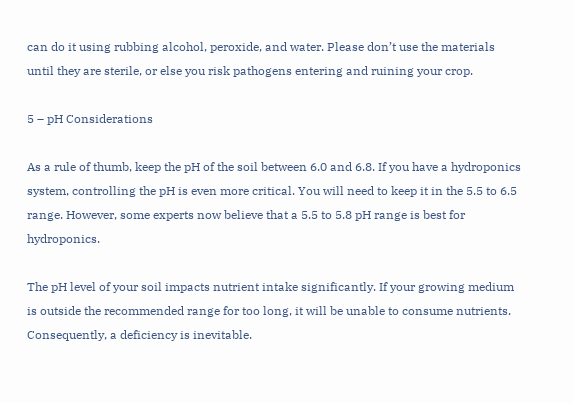can do it using rubbing alcohol, peroxide, and water. Please don’t use the materials until they are sterile, or else you risk pathogens entering and ruining your crop.

5 – pH Considerations

As a rule of thumb, keep the pH of the soil between 6.0 and 6.8. If you have a hydroponics system, controlling the pH is even more critical. You will need to keep it in the 5.5 to 6.5 range. However, some experts now believe that a 5.5 to 5.8 pH range is best for hydroponics.

The pH level of your soil impacts nutrient intake significantly. If your growing medium is outside the recommended range for too long, it will be unable to consume nutrients. Consequently, a deficiency is inevitable.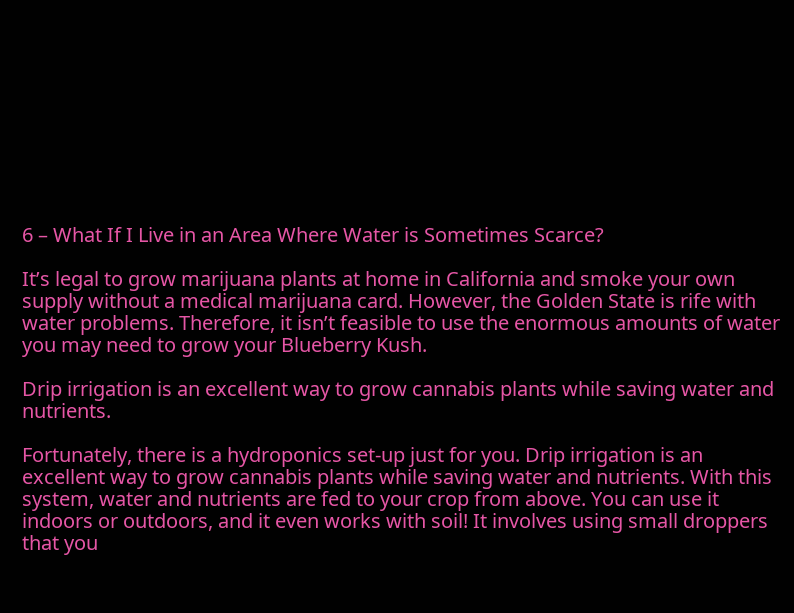6 – What If I Live in an Area Where Water is Sometimes Scarce?

It’s legal to grow marijuana plants at home in California and smoke your own supply without a medical marijuana card. However, the Golden State is rife with water problems. Therefore, it isn’t feasible to use the enormous amounts of water you may need to grow your Blueberry Kush.

Drip irrigation is an excellent way to grow cannabis plants while saving water and nutrients.

Fortunately, there is a hydroponics set-up just for you. Drip irrigation is an excellent way to grow cannabis plants while saving water and nutrients. With this system, water and nutrients are fed to your crop from above. You can use it indoors or outdoors, and it even works with soil! It involves using small droppers that you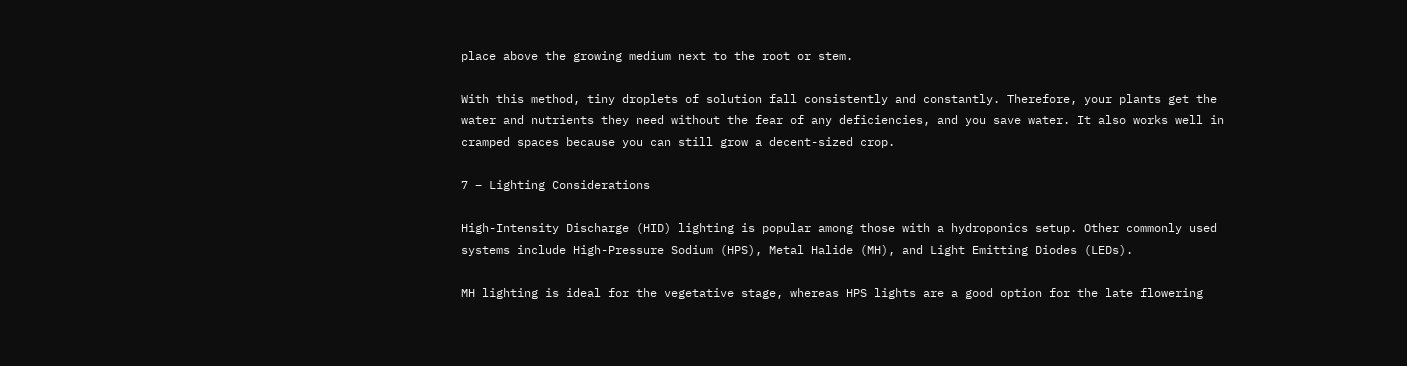place above the growing medium next to the root or stem.

With this method, tiny droplets of solution fall consistently and constantly. Therefore, your plants get the water and nutrients they need without the fear of any deficiencies, and you save water. It also works well in cramped spaces because you can still grow a decent-sized crop.

7 – Lighting Considerations

High-Intensity Discharge (HID) lighting is popular among those with a hydroponics setup. Other commonly used systems include High-Pressure Sodium (HPS), Metal Halide (MH), and Light Emitting Diodes (LEDs).

MH lighting is ideal for the vegetative stage, whereas HPS lights are a good option for the late flowering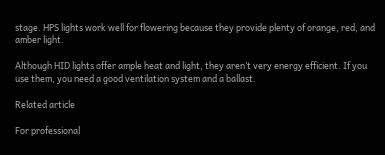stage. HPS lights work well for flowering because they provide plenty of orange, red, and amber light.

Although HID lights offer ample heat and light, they aren’t very energy efficient. If you use them, you need a good ventilation system and a ballast.

Related article

For professional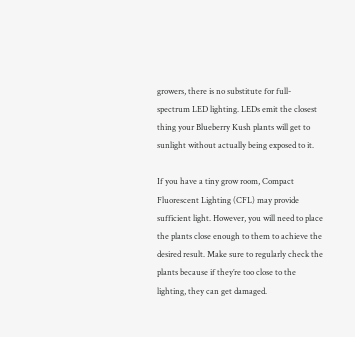growers, there is no substitute for full-spectrum LED lighting. LEDs emit the closest thing your Blueberry Kush plants will get to sunlight without actually being exposed to it.

If you have a tiny grow room, Compact Fluorescent Lighting (CFL) may provide sufficient light. However, you will need to place the plants close enough to them to achieve the desired result. Make sure to regularly check the plants because if they’re too close to the lighting, they can get damaged.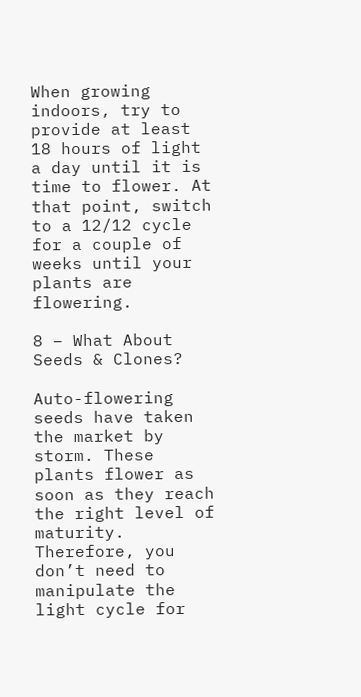When growing indoors, try to provide at least 18 hours of light a day until it is time to flower. At that point, switch to a 12/12 cycle for a couple of weeks until your plants are flowering.

8 – What About Seeds & Clones?

Auto-flowering seeds have taken the market by storm. These plants flower as soon as they reach the right level of maturity. Therefore, you don’t need to manipulate the light cycle for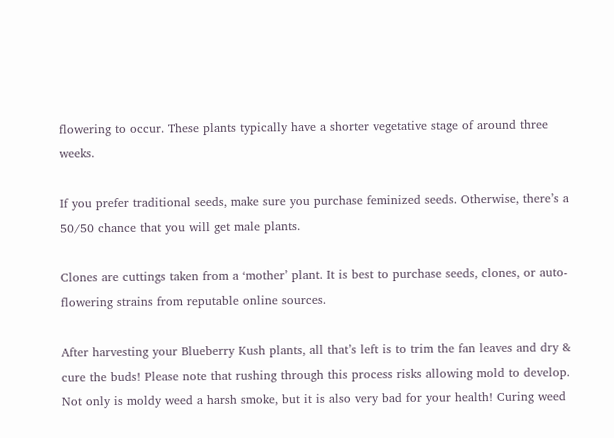flowering to occur. These plants typically have a shorter vegetative stage of around three weeks.

If you prefer traditional seeds, make sure you purchase feminized seeds. Otherwise, there’s a 50/50 chance that you will get male plants.

Clones are cuttings taken from a ‘mother’ plant. It is best to purchase seeds, clones, or auto-flowering strains from reputable online sources.

After harvesting your Blueberry Kush plants, all that’s left is to trim the fan leaves and dry & cure the buds! Please note that rushing through this process risks allowing mold to develop. Not only is moldy weed a harsh smoke, but it is also very bad for your health! Curing weed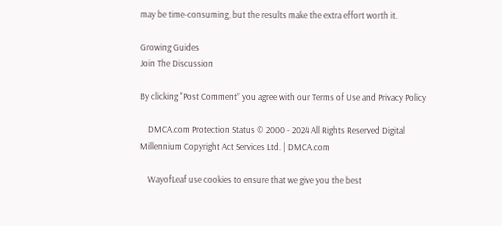may be time-consuming, but the results make the extra effort worth it.

Growing Guides
Join The Discussion

By clicking "Post Comment” you agree with our Terms of Use and Privacy Policy

    DMCA.com Protection Status © 2000 - 2024 All Rights Reserved Digital Millennium Copyright Act Services Ltd. | DMCA.com

    WayofLeaf use cookies to ensure that we give you the best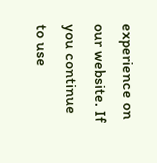experience on our website. If you continue to use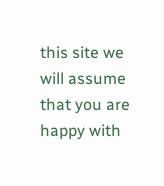this site we will assume that you are happy with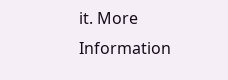it. More Information